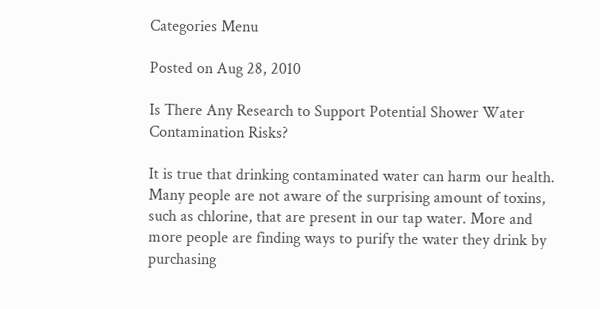Categories Menu

Posted on Aug 28, 2010

Is There Any Research to Support Potential Shower Water Contamination Risks?

It is true that drinking contaminated water can harm our health. Many people are not aware of the surprising amount of toxins, such as chlorine, that are present in our tap water. More and more people are finding ways to purify the water they drink by purchasing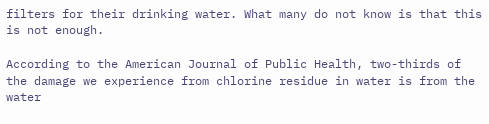filters for their drinking water. What many do not know is that this is not enough.

According to the American Journal of Public Health, two-thirds of the damage we experience from chlorine residue in water is from the water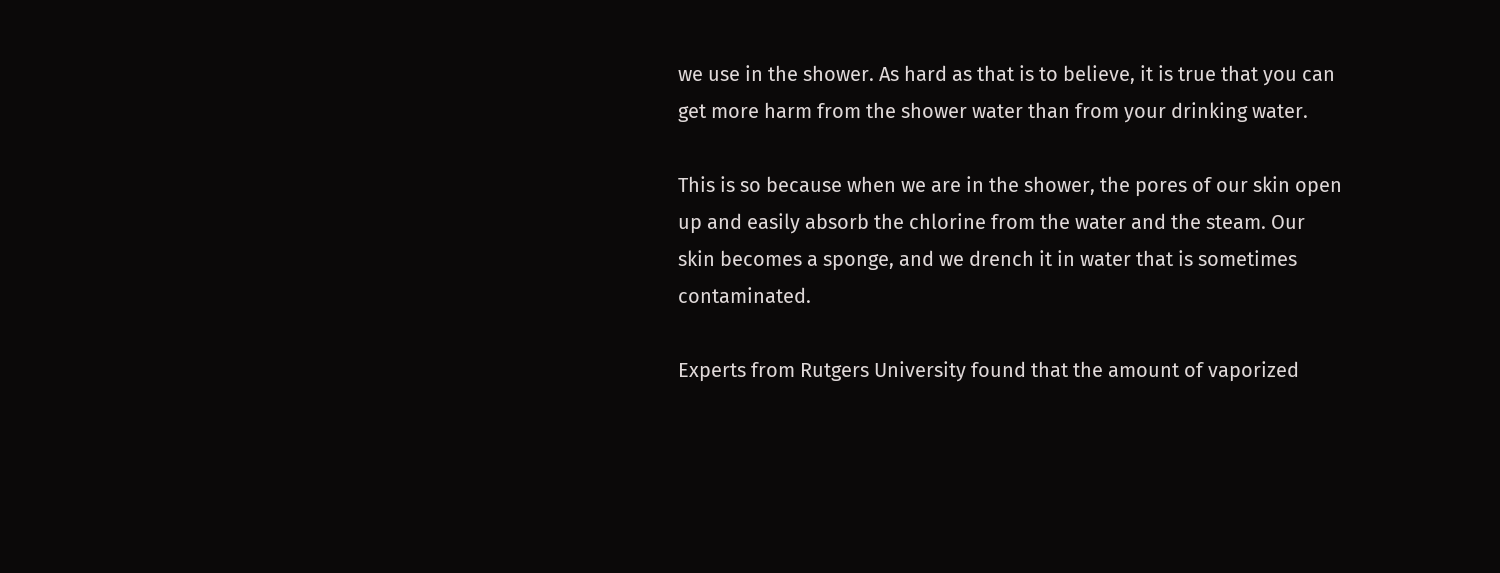we use in the shower. As hard as that is to believe, it is true that you can get more harm from the shower water than from your drinking water.

This is so because when we are in the shower, the pores of our skin open up and easily absorb the chlorine from the water and the steam. Our skin becomes a sponge, and we drench it in water that is sometimes contaminated.

Experts from Rutgers University found that the amount of vaporized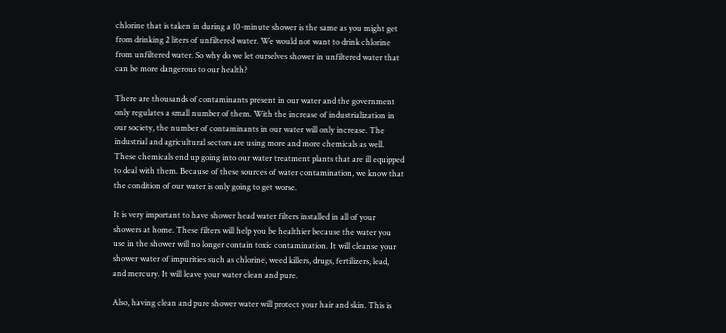chlorine that is taken in during a 10-minute shower is the same as you might get from drinking 2 liters of unfiltered water. We would not want to drink chlorine from unfiltered water. So why do we let ourselves shower in unfiltered water that can be more dangerous to our health?

There are thousands of contaminants present in our water and the government only regulates a small number of them. With the increase of industrialization in our society, the number of contaminants in our water will only increase. The industrial and agricultural sectors are using more and more chemicals as well. These chemicals end up going into our water treatment plants that are ill equipped to deal with them. Because of these sources of water contamination, we know that the condition of our water is only going to get worse.

It is very important to have shower head water filters installed in all of your showers at home. These filters will help you be healthier because the water you use in the shower will no longer contain toxic contamination. It will cleanse your shower water of impurities such as chlorine, weed killers, drugs, fertilizers, lead, and mercury. It will leave your water clean and pure.

Also, having clean and pure shower water will protect your hair and skin. This is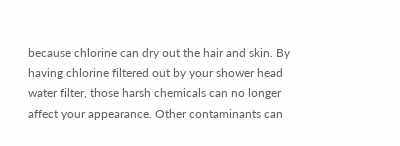because chlorine can dry out the hair and skin. By having chlorine filtered out by your shower head water filter, those harsh chemicals can no longer affect your appearance. Other contaminants can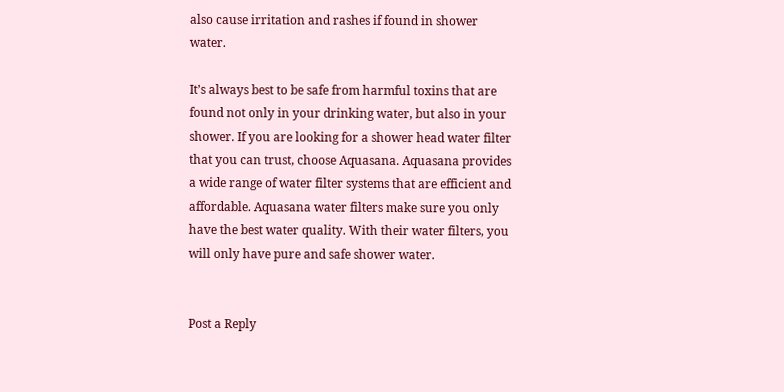also cause irritation and rashes if found in shower water.

It’s always best to be safe from harmful toxins that are found not only in your drinking water, but also in your shower. If you are looking for a shower head water filter that you can trust, choose Aquasana. Aquasana provides a wide range of water filter systems that are efficient and affordable. Aquasana water filters make sure you only have the best water quality. With their water filters, you will only have pure and safe shower water.


Post a Reply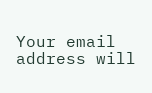Your email address will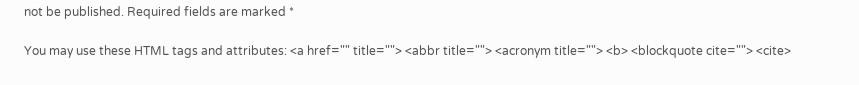not be published. Required fields are marked *

You may use these HTML tags and attributes: <a href="" title=""> <abbr title=""> <acronym title=""> <b> <blockquote cite=""> <cite>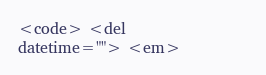<code> <del datetime=""> <em>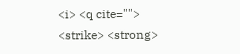<i> <q cite=""> <strike> <strong>